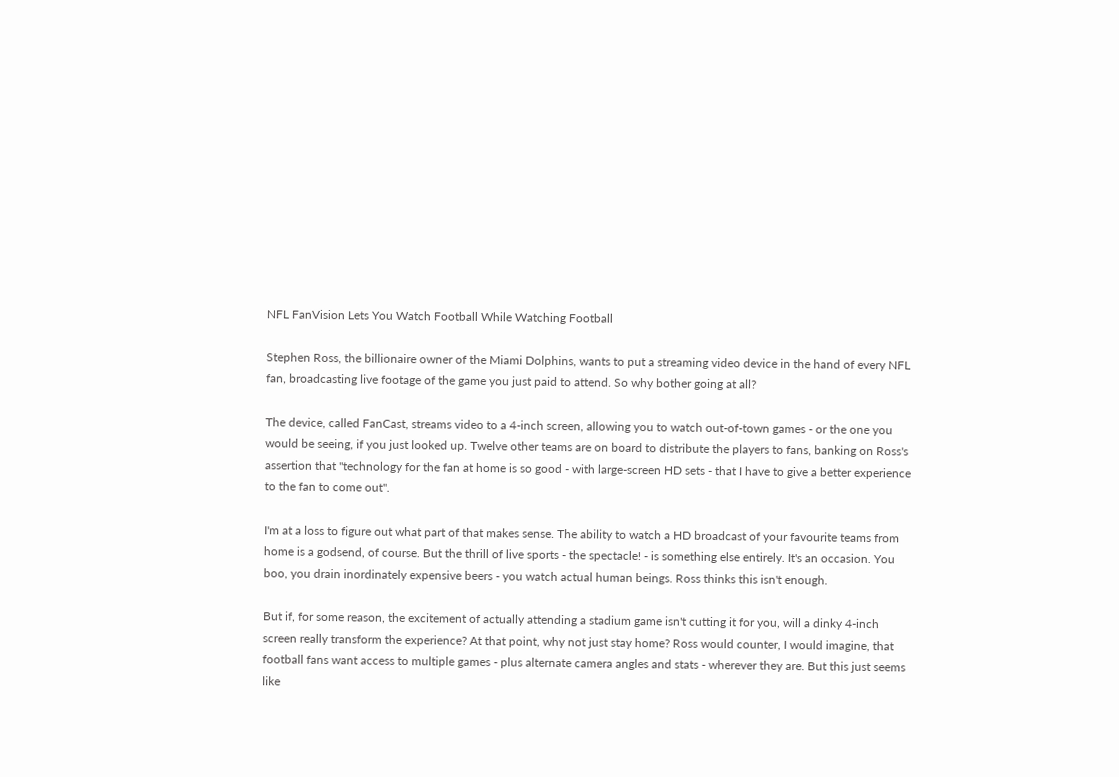NFL FanVision Lets You Watch Football While Watching Football

Stephen Ross, the billionaire owner of the Miami Dolphins, wants to put a streaming video device in the hand of every NFL fan, broadcasting live footage of the game you just paid to attend. So why bother going at all?

The device, called FanCast, streams video to a 4-inch screen, allowing you to watch out-of-town games - or the one you would be seeing, if you just looked up. Twelve other teams are on board to distribute the players to fans, banking on Ross's assertion that "technology for the fan at home is so good - with large-screen HD sets - that I have to give a better experience to the fan to come out".

I'm at a loss to figure out what part of that makes sense. The ability to watch a HD broadcast of your favourite teams from home is a godsend, of course. But the thrill of live sports - the spectacle! - is something else entirely. It's an occasion. You boo, you drain inordinately expensive beers - you watch actual human beings. Ross thinks this isn't enough.

But if, for some reason, the excitement of actually attending a stadium game isn't cutting it for you, will a dinky 4-inch screen really transform the experience? At that point, why not just stay home? Ross would counter, I would imagine, that football fans want access to multiple games - plus alternate camera angles and stats - wherever they are. But this just seems like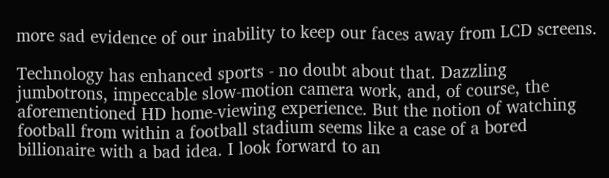more sad evidence of our inability to keep our faces away from LCD screens.

Technology has enhanced sports - no doubt about that. Dazzling jumbotrons, impeccable slow-motion camera work, and, of course, the aforementioned HD home-viewing experience. But the notion of watching football from within a football stadium seems like a case of a bored billionaire with a bad idea. I look forward to an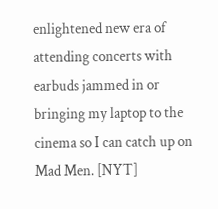enlightened new era of attending concerts with earbuds jammed in or bringing my laptop to the cinema so I can catch up on Mad Men. [NYT]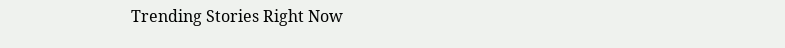Trending Stories Right Now